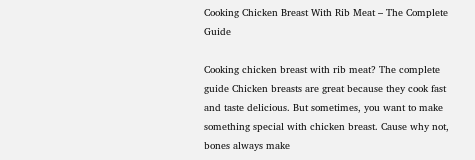Cooking Chicken Breast With Rib Meat – The Complete Guide

Cooking chicken breast with rib meat? The complete guide Chicken breasts are great because they cook fast and taste delicious. But sometimes, you want to make something special with chicken breast. Cause why not, bones always make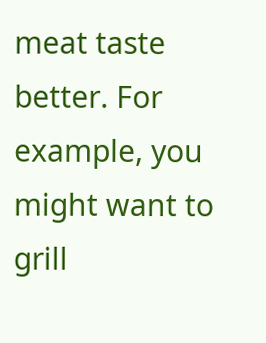meat taste better. For example, you might want to grill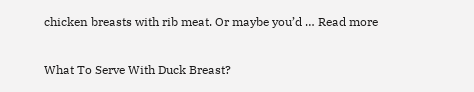chicken breasts with rib meat. Or maybe you’d … Read more

What To Serve With Duck Breast?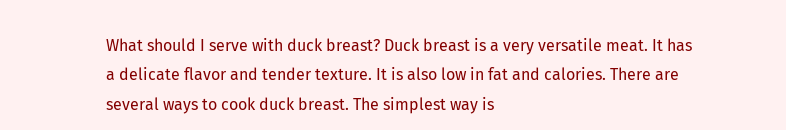What should I serve with duck breast? Duck breast is a very versatile meat. It has a delicate flavor and tender texture. It is also low in fat and calories. There are several ways to cook duck breast. The simplest way is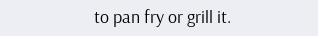to pan fry or grill it.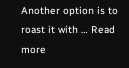Another option is to roast it with … Read more